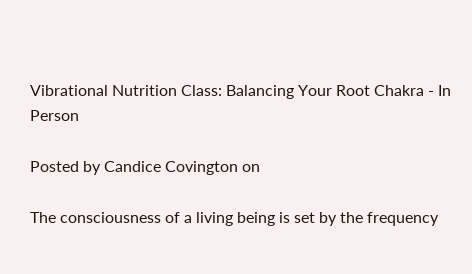Vibrational Nutrition Class: Balancing Your Root Chakra - In Person

Posted by Candice Covington on

The consciousness of a living being is set by the frequency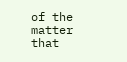of the matter that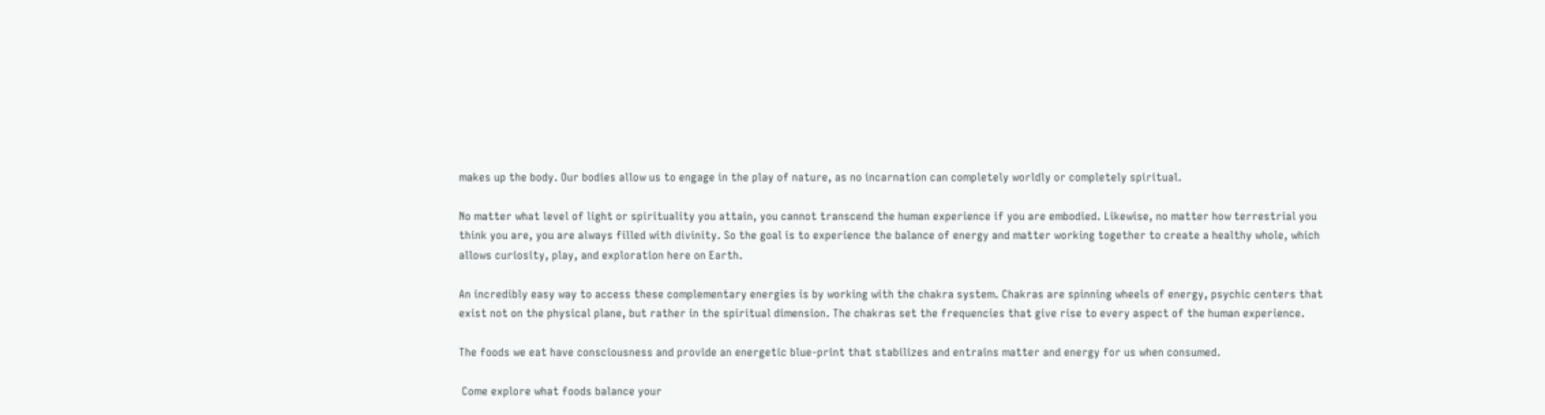makes up the body. Our bodies allow us to engage in the play of nature, as no incarnation can completely worldly or completely spiritual.

No matter what level of light or spirituality you attain, you cannot transcend the human experience if you are embodied. Likewise, no matter how terrestrial you think you are, you are always filled with divinity. So the goal is to experience the balance of energy and matter working together to create a healthy whole, which allows curiosity, play, and exploration here on Earth.

An incredibly easy way to access these complementary energies is by working with the chakra system. Chakras are spinning wheels of energy, psychic centers that exist not on the physical plane, but rather in the spiritual dimension. The chakras set the frequencies that give rise to every aspect of the human experience.

The foods we eat have consciousness and provide an energetic blue-print that stabilizes and entrains matter and energy for us when consumed.

 Come explore what foods balance your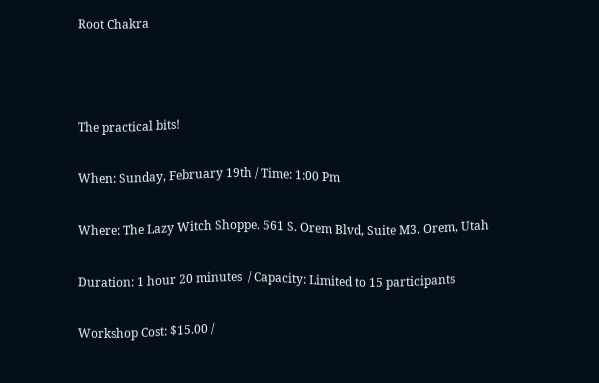Root Chakra



The practical bits!

When: Sunday, February 19th / Time: 1:00 Pm

Where: The Lazy Witch Shoppe. 561 S. Orem Blvd, Suite M3. Orem, Utah

Duration: 1 hour 20 minutes  / Capacity: Limited to 15 participants

Workshop Cost: $15.00 /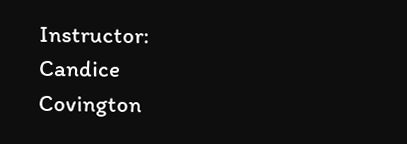Instructor: Candice Covington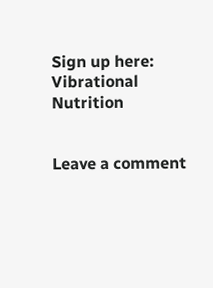Sign up here: Vibrational Nutrition


Leave a comment